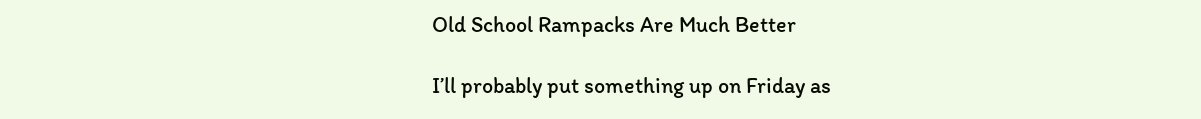Old School Rampacks Are Much Better

I’ll probably put something up on Friday as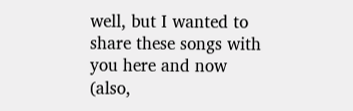well, but I wanted to share these songs with you here and now (also,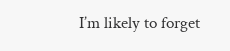I’m likely to forget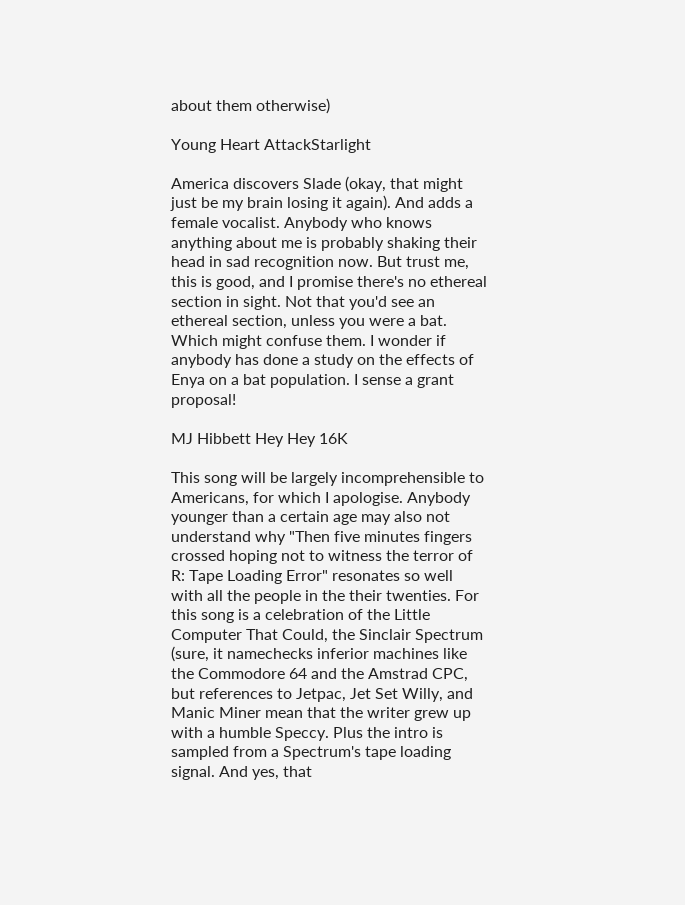about them otherwise)

Young Heart AttackStarlight

America discovers Slade (okay, that might just be my brain losing it again). And adds a female vocalist. Anybody who knows anything about me is probably shaking their head in sad recognition now. But trust me, this is good, and I promise there's no ethereal section in sight. Not that you'd see an ethereal section, unless you were a bat. Which might confuse them. I wonder if anybody has done a study on the effects of Enya on a bat population. I sense a grant proposal!

MJ Hibbett Hey Hey 16K

This song will be largely incomprehensible to Americans, for which I apologise. Anybody younger than a certain age may also not understand why "Then five minutes fingers crossed hoping not to witness the terror of R: Tape Loading Error" resonates so well with all the people in the their twenties. For this song is a celebration of the Little Computer That Could, the Sinclair Spectrum (sure, it namechecks inferior machines like the Commodore 64 and the Amstrad CPC, but references to Jetpac, Jet Set Willy, and Manic Miner mean that the writer grew up with a humble Speccy. Plus the intro is sampled from a Spectrum's tape loading signal. And yes, that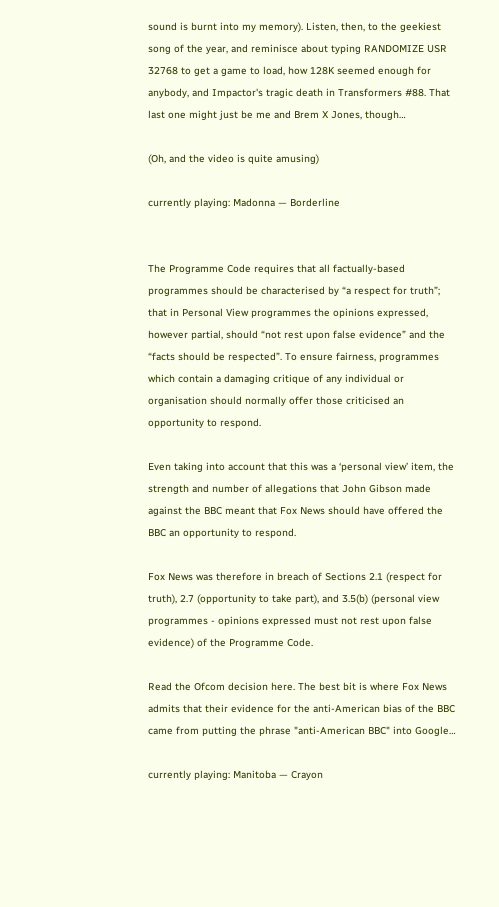sound is burnt into my memory). Listen, then, to the geekiest song of the year, and reminisce about typing RANDOMIZE USR 32768 to get a game to load, how 128K seemed enough for anybody, and Impactor's tragic death in Transformers #88. That last one might just be me and Brem X Jones, though…

(Oh, and the video is quite amusing)

currently playing: Madonna — Borderline


The Programme Code requires that all factually-based programmes should be characterised by “a respect for truth”; that in Personal View programmes the opinions expressed, however partial, should “not rest upon false evidence” and the “facts should be respected”. To ensure fairness, programmes which contain a damaging critique of any individual or organisation should normally offer those criticised an opportunity to respond.

Even taking into account that this was a ‘personal view’ item, the strength and number of allegations that John Gibson made against the BBC meant that Fox News should have offered the BBC an opportunity to respond.

Fox News was therefore in breach of Sections 2.1 (respect for truth), 2.7 (opportunity to take part), and 3.5(b) (personal view programmes - opinions expressed must not rest upon false evidence) of the Programme Code.

Read the Ofcom decision here. The best bit is where Fox News admits that their evidence for the anti-American bias of the BBC came from putting the phrase "anti-American BBC" into Google…

currently playing: Manitoba — Crayon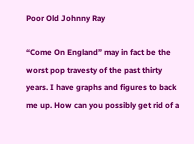Poor Old Johnny Ray

“Come On England” may in fact be the worst pop travesty of the past thirty years. I have graphs and figures to back me up. How can you possibly get rid of a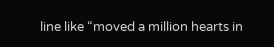line like “moved a million hearts in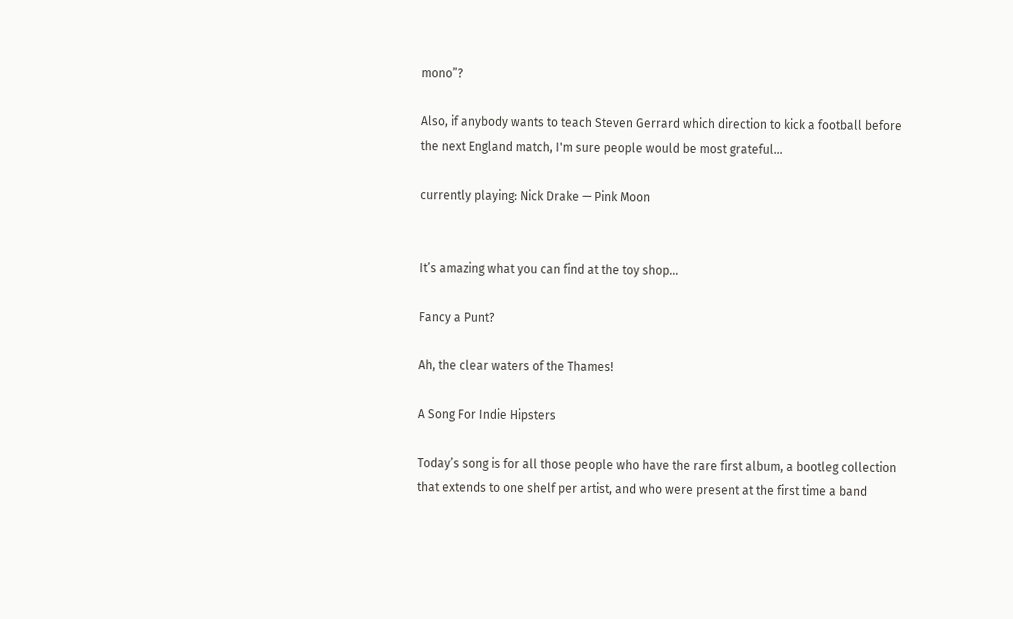mono”?

Also, if anybody wants to teach Steven Gerrard which direction to kick a football before the next England match, I'm sure people would be most grateful…

currently playing: Nick Drake — Pink Moon


It’s amazing what you can find at the toy shop…

Fancy a Punt?

Ah, the clear waters of the Thames!

A Song For Indie Hipsters

Today’s song is for all those people who have the rare first album, a bootleg collection that extends to one shelf per artist, and who were present at the first time a band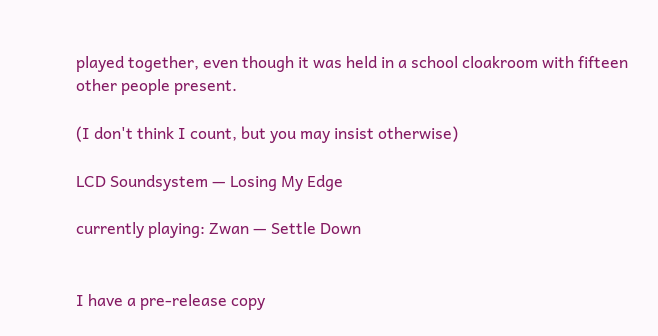played together, even though it was held in a school cloakroom with fifteen other people present.

(I don't think I count, but you may insist otherwise)

LCD Soundsystem — Losing My Edge

currently playing: Zwan — Settle Down


I have a pre-release copy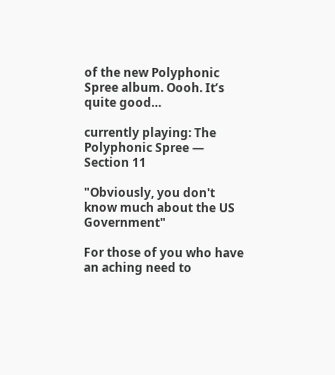of the new Polyphonic Spree album. Oooh. It’s quite good…

currently playing: The Polyphonic Spree — Section 11

"Obviously, you don't know much about the US Government"

For those of you who have an aching need to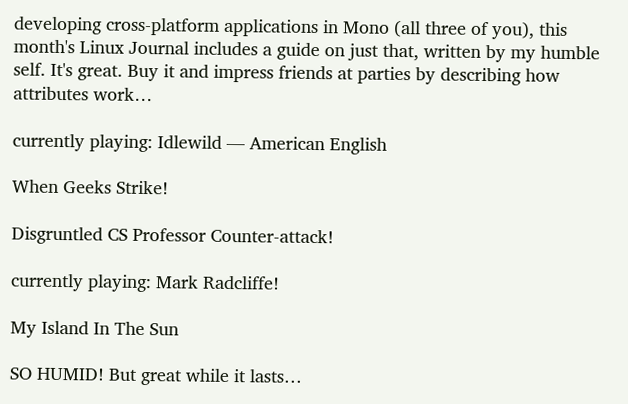developing cross-platform applications in Mono (all three of you), this month's Linux Journal includes a guide on just that, written by my humble self. It's great. Buy it and impress friends at parties by describing how attributes work…

currently playing: Idlewild — American English

When Geeks Strike!

Disgruntled CS Professor Counter-attack!

currently playing: Mark Radcliffe!

My Island In The Sun

SO HUMID! But great while it lasts…